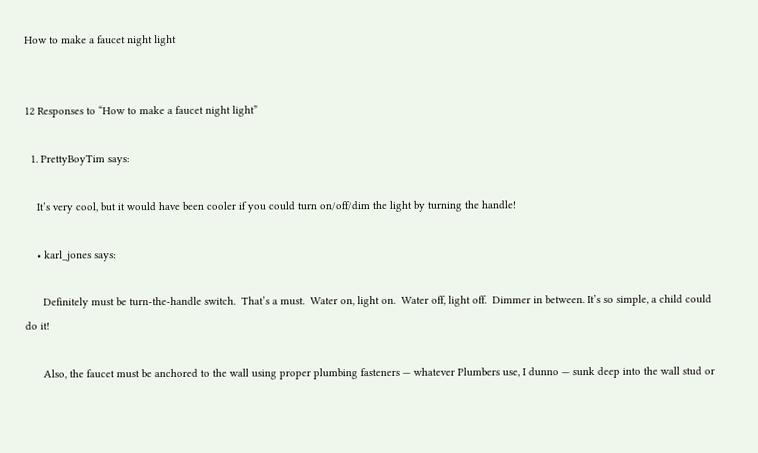How to make a faucet night light


12 Responses to “How to make a faucet night light”

  1. PrettyBoyTim says:

    It’s very cool, but it would have been cooler if you could turn on/off/dim the light by turning the handle!

    • karl_jones says:

      Definitely must be turn-the-handle switch.  That’s a must.  Water on, light on.  Water off, light off.  Dimmer in between. It’s so simple, a child could do it!

      Also, the faucet must be anchored to the wall using proper plumbing fasteners — whatever Plumbers use, I dunno — sunk deep into the wall stud or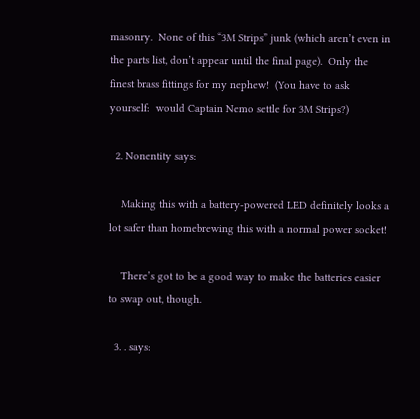masonry.  None of this “3M Strips” junk (which aren’t even in the parts list, don’t appear until the final page).  Only the finest brass fittings for my nephew!  (You have to ask yourself:  would Captain Nemo settle for 3M Strips?)

  2. Nonentity says:

    Making this with a battery-powered LED definitely looks a lot safer than homebrewing this with a normal power socket!

    There’s got to be a good way to make the batteries easier to swap out, though.

  3. . says: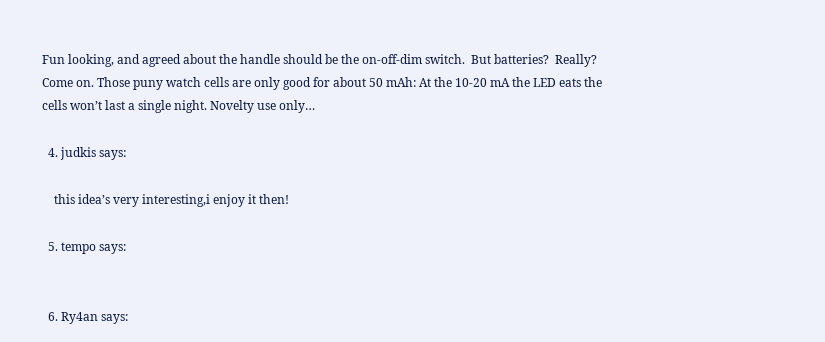Fun looking, and agreed about the handle should be the on-off-dim switch.  But batteries?  Really? Come on. Those puny watch cells are only good for about 50 mAh: At the 10-20 mA the LED eats the cells won’t last a single night. Novelty use only…

  4. judkis says:

    this idea’s very interesting,i enjoy it then!

  5. tempo says:


  6. Ry4an says: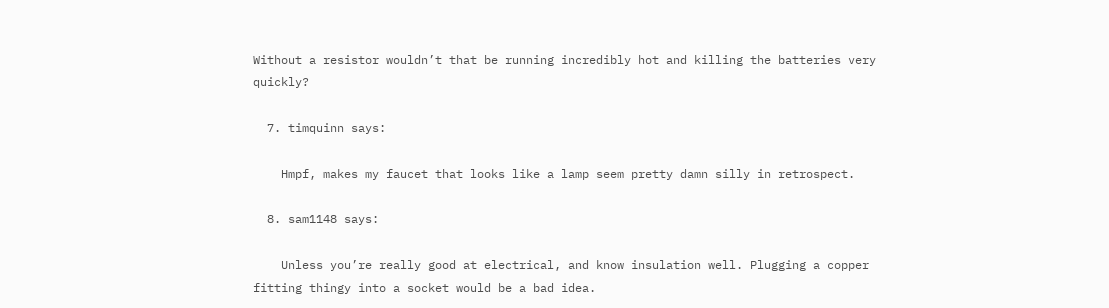Without a resistor wouldn’t that be running incredibly hot and killing the batteries very quickly?

  7. timquinn says:

    Hmpf, makes my faucet that looks like a lamp seem pretty damn silly in retrospect.

  8. sam1148 says:

    Unless you’re really good at electrical, and know insulation well. Plugging a copper fitting thingy into a socket would be a bad idea.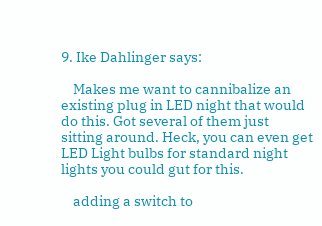9. Ike Dahlinger says:

    Makes me want to cannibalize an existing plug in LED night that would do this. Got several of them just sitting around. Heck, you can even get LED Light bulbs for standard night lights you could gut for this.

    adding a switch to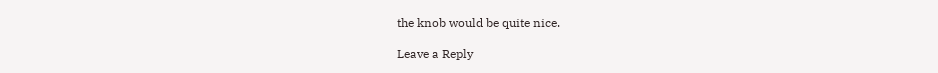the knob would be quite nice.

Leave a Reply